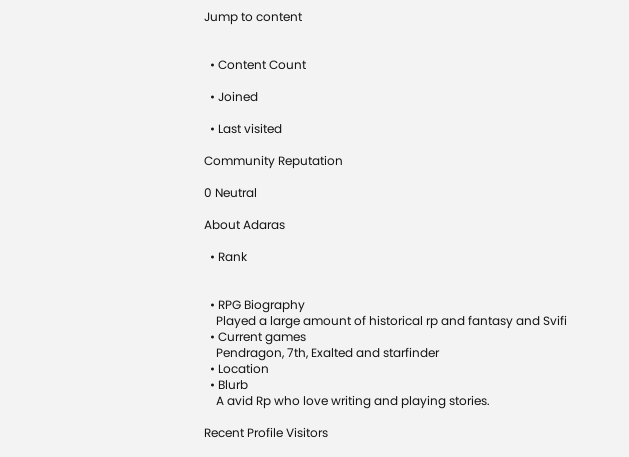Jump to content


  • Content Count

  • Joined

  • Last visited

Community Reputation

0 Neutral

About Adaras

  • Rank


  • RPG Biography
    Played a large amount of historical rp and fantasy and Svifi
  • Current games
    Pendragon, 7th, Exalted and starfinder
  • Location
  • Blurb
    A avid Rp who love writing and playing stories.

Recent Profile Visitors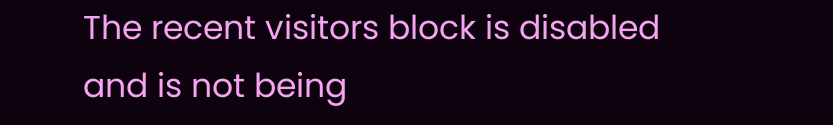The recent visitors block is disabled and is not being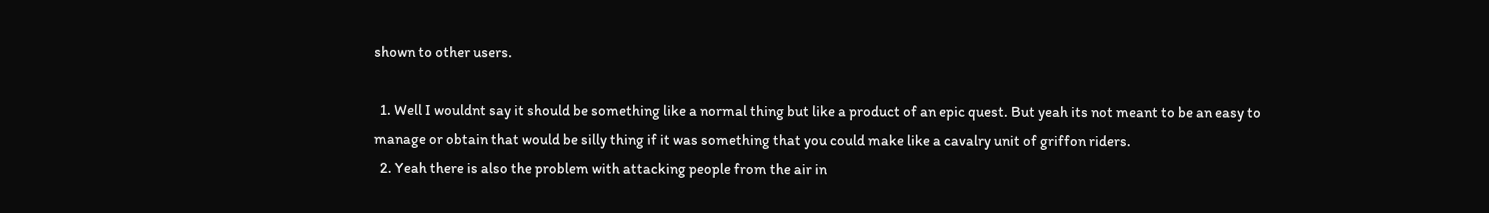shown to other users.

  1. Well I wouldnt say it should be something like a normal thing but like a product of an epic quest. But yeah its not meant to be an easy to manage or obtain that would be silly thing if it was something that you could make like a cavalry unit of griffon riders.
  2. Yeah there is also the problem with attacking people from the air in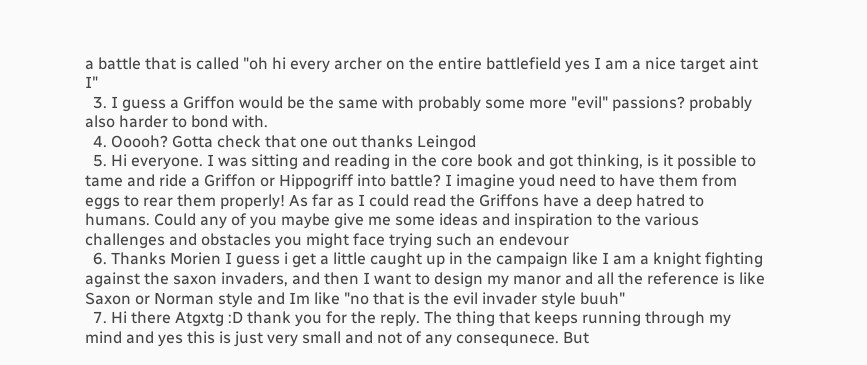a battle that is called "oh hi every archer on the entire battlefield yes I am a nice target aint I"
  3. I guess a Griffon would be the same with probably some more "evil" passions? probably also harder to bond with.
  4. Ooooh? Gotta check that one out thanks Leingod
  5. Hi everyone. I was sitting and reading in the core book and got thinking, is it possible to tame and ride a Griffon or Hippogriff into battle? I imagine youd need to have them from eggs to rear them properly! As far as I could read the Griffons have a deep hatred to humans. Could any of you maybe give me some ideas and inspiration to the various challenges and obstacles you might face trying such an endevour
  6. Thanks Morien I guess i get a little caught up in the campaign like I am a knight fighting against the saxon invaders, and then I want to design my manor and all the reference is like Saxon or Norman style and Im like "no that is the evil invader style buuh"
  7. Hi there Atgxtg :D thank you for the reply. The thing that keeps running through my mind and yes this is just very small and not of any consequnece. But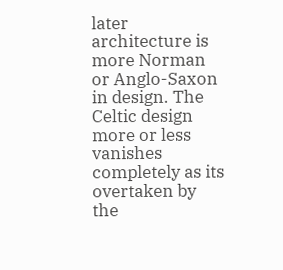later architecture is more Norman or Anglo-Saxon in design. The Celtic design more or less vanishes completely as its overtaken by the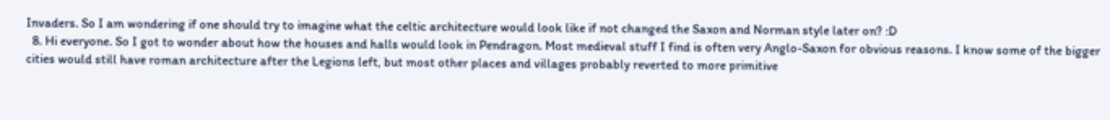Invaders. So I am wondering if one should try to imagine what the celtic architecture would look like if not changed the Saxon and Norman style later on? :D
  8. Hi everyone. So I got to wonder about how the houses and halls would look in Pendragon. Most medieval stuff I find is often very Anglo-Saxon for obvious reasons. I know some of the bigger cities would still have roman architecture after the Legions left, but most other places and villages probably reverted to more primitive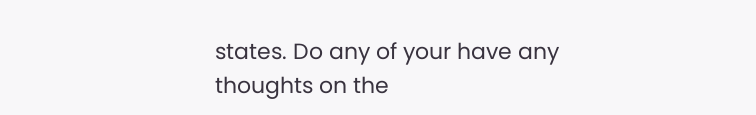states. Do any of your have any thoughts on the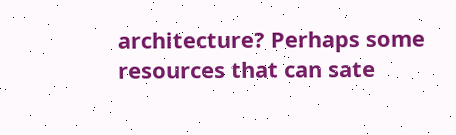architecture? Perhaps some resources that can sate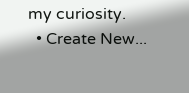my curiosity.
  • Create New...